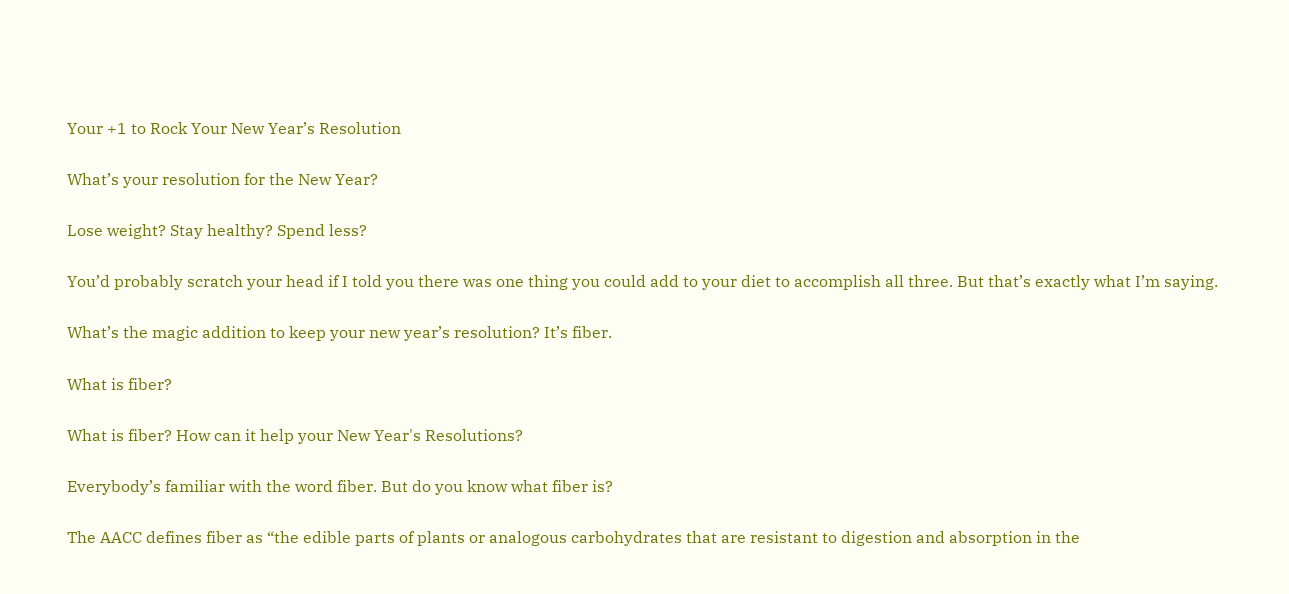Your +1 to Rock Your New Year’s Resolution

What’s your resolution for the New Year?

Lose weight? Stay healthy? Spend less?

You’d probably scratch your head if I told you there was one thing you could add to your diet to accomplish all three. But that’s exactly what I’m saying.

What’s the magic addition to keep your new year’s resolution? It’s fiber.

What is fiber?

What is fiber? How can it help your New Year's Resolutions?

Everybody’s familiar with the word fiber. But do you know what fiber is?

The AACC defines fiber as “the edible parts of plants or analogous carbohydrates that are resistant to digestion and absorption in the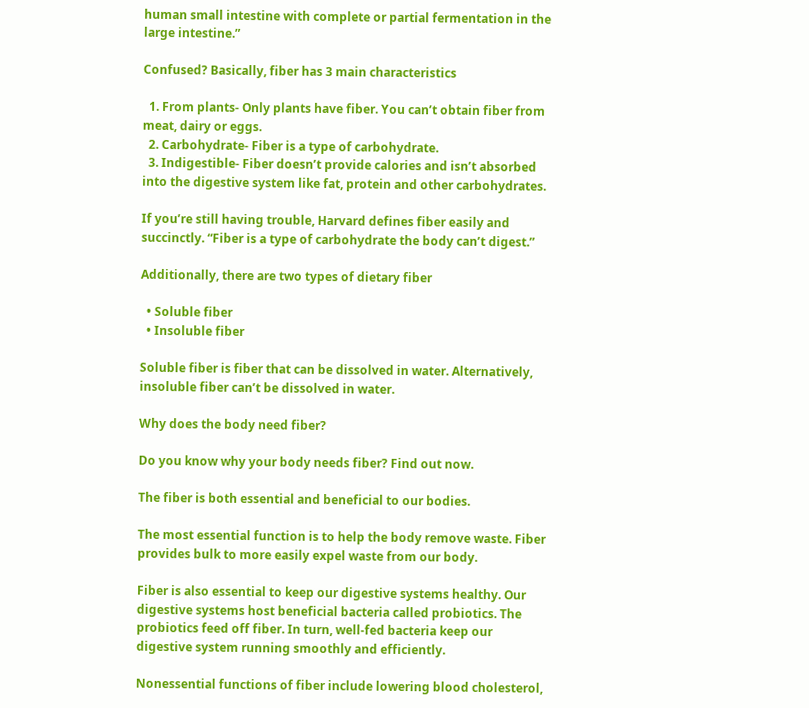human small intestine with complete or partial fermentation in the large intestine.”

Confused? Basically, fiber has 3 main characteristics

  1. From plants- Only plants have fiber. You can’t obtain fiber from meat, dairy or eggs.
  2. Carbohydrate- Fiber is a type of carbohydrate.
  3. Indigestible- Fiber doesn’t provide calories and isn’t absorbed into the digestive system like fat, protein and other carbohydrates.

If you’re still having trouble, Harvard defines fiber easily and succinctly. “Fiber is a type of carbohydrate the body can’t digest.”

Additionally, there are two types of dietary fiber

  • Soluble fiber
  • Insoluble fiber

Soluble fiber is fiber that can be dissolved in water. Alternatively, insoluble fiber can’t be dissolved in water.

Why does the body need fiber?

Do you know why your body needs fiber? Find out now.

The fiber is both essential and beneficial to our bodies.

The most essential function is to help the body remove waste. Fiber provides bulk to more easily expel waste from our body.

Fiber is also essential to keep our digestive systems healthy. Our digestive systems host beneficial bacteria called probiotics. The probiotics feed off fiber. In turn, well-fed bacteria keep our digestive system running smoothly and efficiently.

Nonessential functions of fiber include lowering blood cholesterol,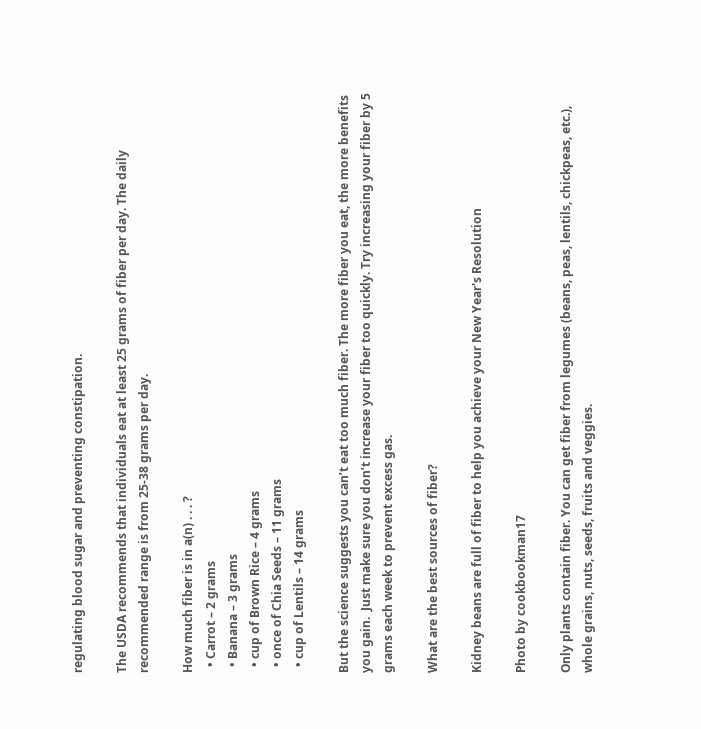regulating blood sugar and preventing constipation.

The USDA recommends that individuals eat at least 25 grams of fiber per day. The daily recommended range is from 25-38 grams per day.

How much fiber is in a(n) . . . ?
  • Carrot – 2 grams
  • Banana – 3 grams
  • cup of Brown Rice – 4 grams
  • once of Chia Seeds – 11 grams
  • cup of Lentils – 14 grams

But the science suggests you can’t eat too much fiber. The more fiber you eat, the more benefits you gain.  Just make sure you don’t increase your fiber too quickly. Try increasing your fiber by 5 grams each week to prevent excess gas.

What are the best sources of fiber?

Kidney beans are full of fiber to help you achieve your New Year's Resolution

Photo by cookbookman17

Only plants contain fiber. You can get fiber from legumes (beans, peas, lentils, chickpeas, etc.), whole grains, nuts, seeds, fruits and veggies.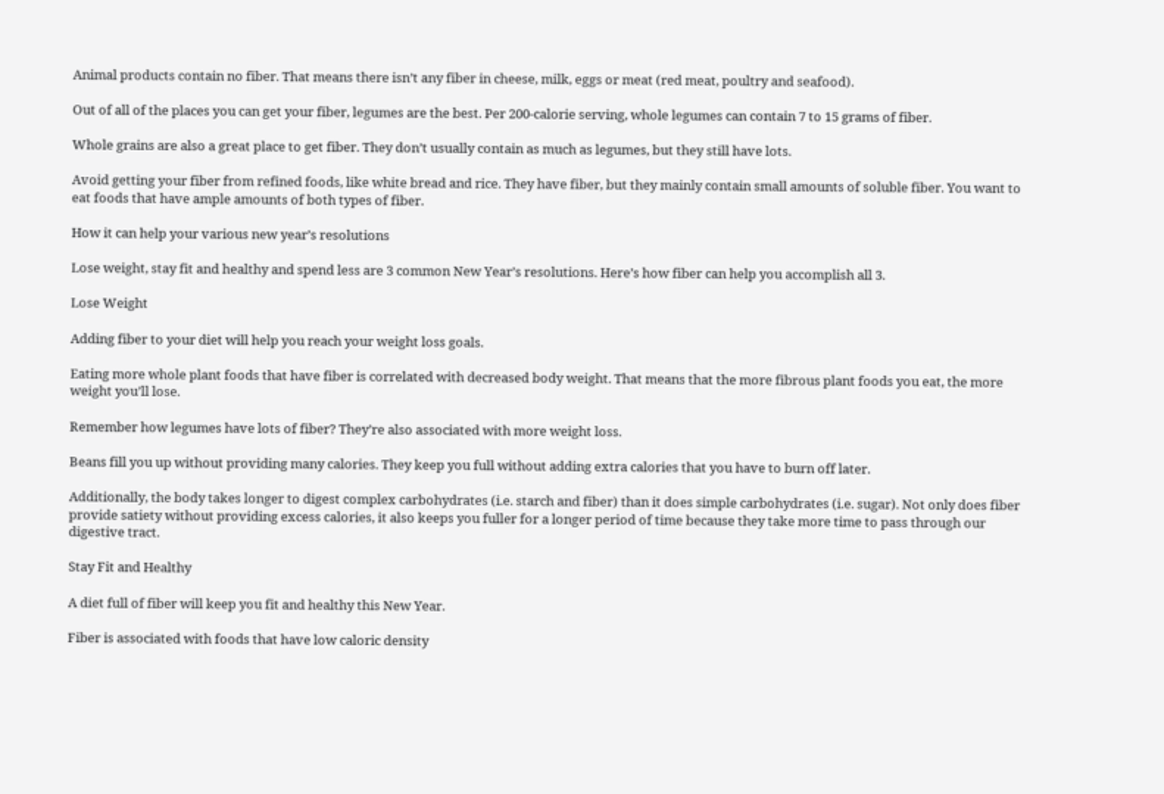Animal products contain no fiber. That means there isn’t any fiber in cheese, milk, eggs or meat (red meat, poultry and seafood).

Out of all of the places you can get your fiber, legumes are the best. Per 200-calorie serving, whole legumes can contain 7 to 15 grams of fiber.

Whole grains are also a great place to get fiber. They don’t usually contain as much as legumes, but they still have lots.

Avoid getting your fiber from refined foods, like white bread and rice. They have fiber, but they mainly contain small amounts of soluble fiber. You want to eat foods that have ample amounts of both types of fiber.

How it can help your various new year’s resolutions

Lose weight, stay fit and healthy and spend less are 3 common New Year’s resolutions. Here’s how fiber can help you accomplish all 3.

Lose Weight

Adding fiber to your diet will help you reach your weight loss goals.

Eating more whole plant foods that have fiber is correlated with decreased body weight. That means that the more fibrous plant foods you eat, the more weight you’ll lose.

Remember how legumes have lots of fiber? They’re also associated with more weight loss.

Beans fill you up without providing many calories. They keep you full without adding extra calories that you have to burn off later.

Additionally, the body takes longer to digest complex carbohydrates (i.e. starch and fiber) than it does simple carbohydrates (i.e. sugar). Not only does fiber provide satiety without providing excess calories, it also keeps you fuller for a longer period of time because they take more time to pass through our digestive tract.

Stay Fit and Healthy

A diet full of fiber will keep you fit and healthy this New Year.

Fiber is associated with foods that have low caloric density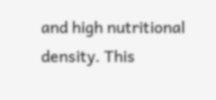and high nutritional density. This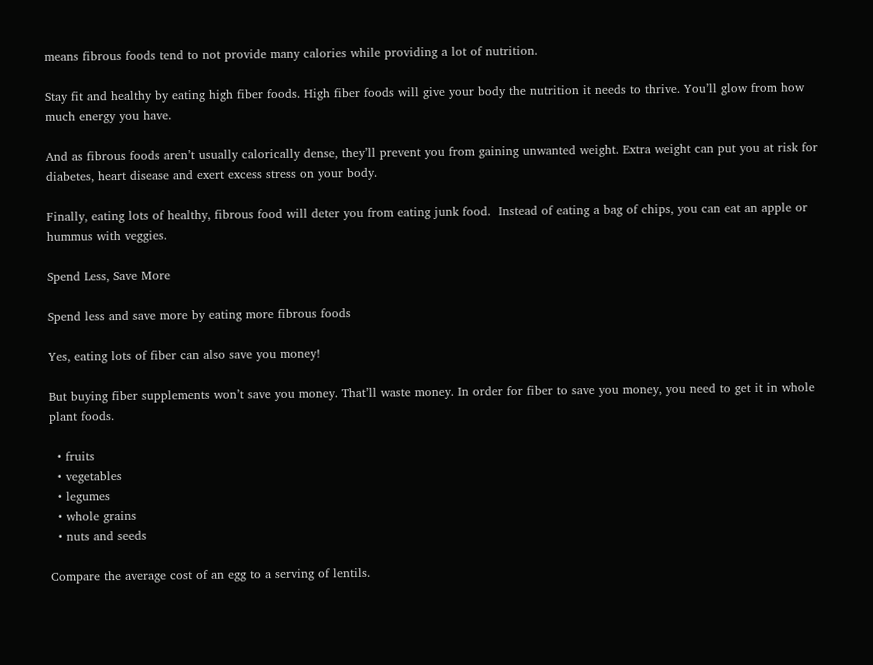means fibrous foods tend to not provide many calories while providing a lot of nutrition.

Stay fit and healthy by eating high fiber foods. High fiber foods will give your body the nutrition it needs to thrive. You’ll glow from how much energy you have.

And as fibrous foods aren’t usually calorically dense, they’ll prevent you from gaining unwanted weight. Extra weight can put you at risk for diabetes, heart disease and exert excess stress on your body.

Finally, eating lots of healthy, fibrous food will deter you from eating junk food.  Instead of eating a bag of chips, you can eat an apple or hummus with veggies.

Spend Less, Save More

Spend less and save more by eating more fibrous foods

Yes, eating lots of fiber can also save you money!

But buying fiber supplements won’t save you money. That’ll waste money. In order for fiber to save you money, you need to get it in whole plant foods.

  • fruits
  • vegetables
  • legumes
  • whole grains
  • nuts and seeds

Compare the average cost of an egg to a serving of lentils.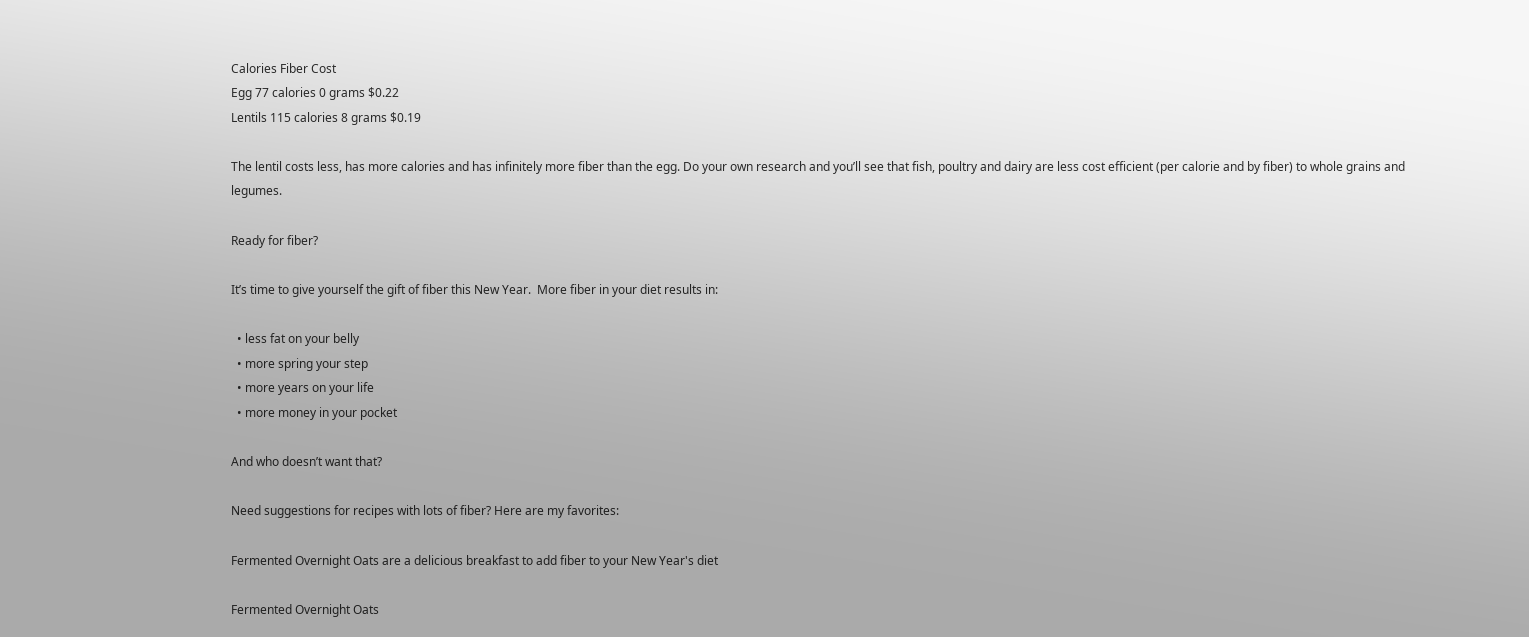Calories Fiber Cost
Egg 77 calories 0 grams $0.22
Lentils 115 calories 8 grams $0.19

The lentil costs less, has more calories and has infinitely more fiber than the egg. Do your own research and you’ll see that fish, poultry and dairy are less cost efficient (per calorie and by fiber) to whole grains and legumes.

Ready for fiber?

It’s time to give yourself the gift of fiber this New Year.  More fiber in your diet results in:

  • less fat on your belly
  • more spring your step
  • more years on your life
  • more money in your pocket

And who doesn’t want that?

Need suggestions for recipes with lots of fiber? Here are my favorites:

Fermented Overnight Oats are a delicious breakfast to add fiber to your New Year's diet

Fermented Overnight Oats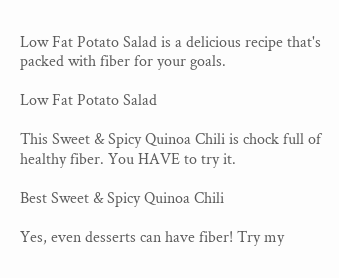Low Fat Potato Salad is a delicious recipe that's packed with fiber for your goals.

Low Fat Potato Salad

This Sweet & Spicy Quinoa Chili is chock full of healthy fiber. You HAVE to try it.

Best Sweet & Spicy Quinoa Chili

Yes, even desserts can have fiber! Try my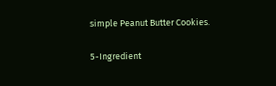simple Peanut Butter Cookies.

5-Ingredient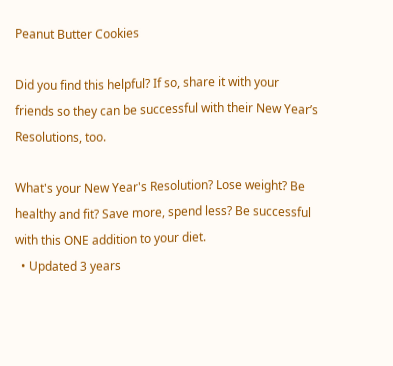Peanut Butter Cookies

Did you find this helpful? If so, share it with your friends so they can be successful with their New Year’s Resolutions, too.

What's your New Year's Resolution? Lose weight? Be healthy and fit? Save more, spend less? Be successful with this ONE addition to your diet.
  • Updated 3 years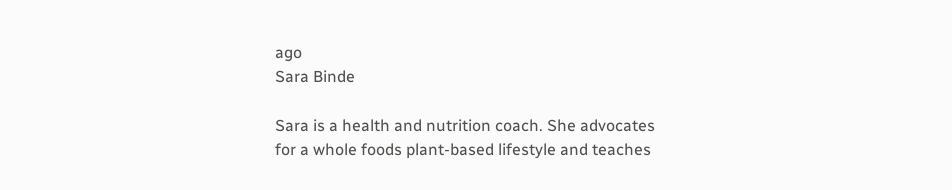ago
Sara Binde

Sara is a health and nutrition coach. She advocates for a whole foods plant-based lifestyle and teaches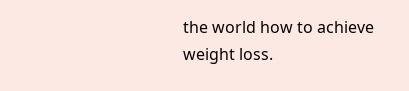the world how to achieve weight loss.